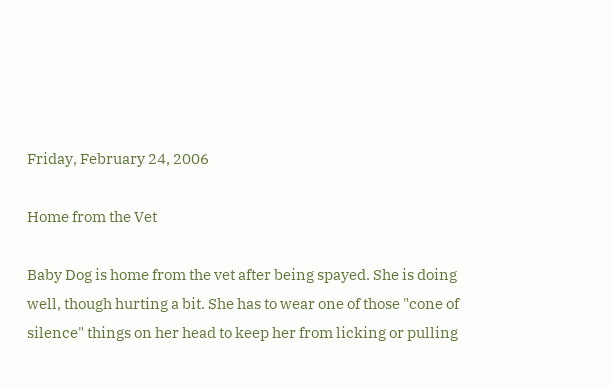Friday, February 24, 2006

Home from the Vet

Baby Dog is home from the vet after being spayed. She is doing well, though hurting a bit. She has to wear one of those "cone of silence" things on her head to keep her from licking or pulling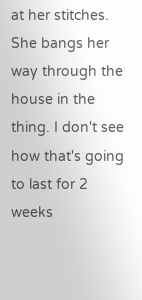at her stitches. She bangs her way through the house in the thing. I don't see how that's going to last for 2 weeks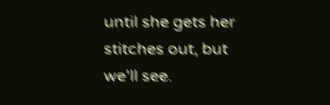until she gets her stitches out, but we'll see.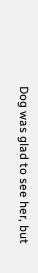Dog was glad to see her, but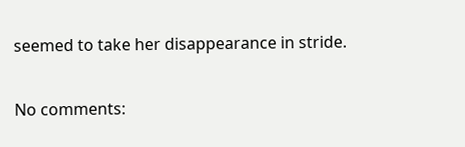seemed to take her disappearance in stride.

No comments: